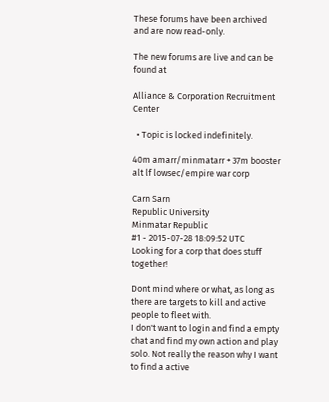These forums have been archived and are now read-only.

The new forums are live and can be found at

Alliance & Corporation Recruitment Center

  • Topic is locked indefinitely.

40m amarr/minmatarr + 37m booster alt lf lowsec/empire war corp

Carn Sarn
Republic University
Minmatar Republic
#1 - 2015-07-28 18:09:52 UTC
Looking for a corp that does stuff together!

Dont mind where or what, as long as there are targets to kill and active people to fleet with.
I don't want to login and find a empty chat and find my own action and play solo. Not really the reason why I want to find a active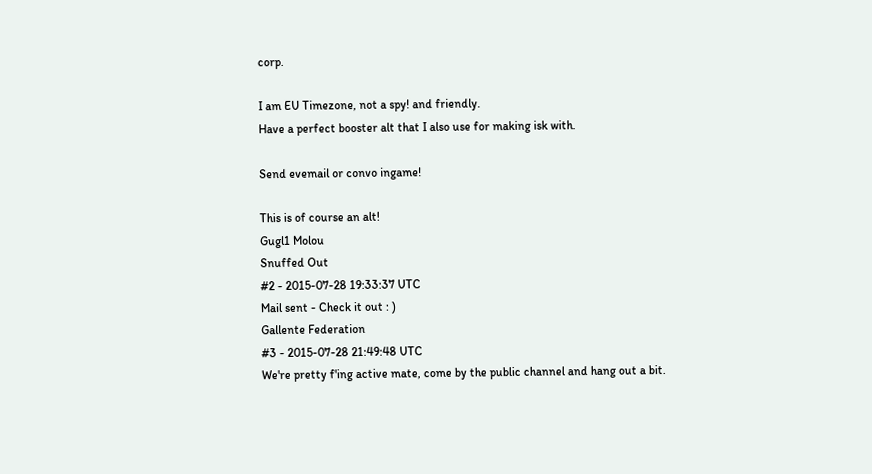corp.

I am EU Timezone, not a spy! and friendly.
Have a perfect booster alt that I also use for making isk with.

Send evemail or convo ingame!

This is of course an alt!
Gugl1 Molou
Snuffed Out
#2 - 2015-07-28 19:33:37 UTC
Mail sent - Check it out : )
Gallente Federation
#3 - 2015-07-28 21:49:48 UTC
We're pretty f'ing active mate, come by the public channel and hang out a bit.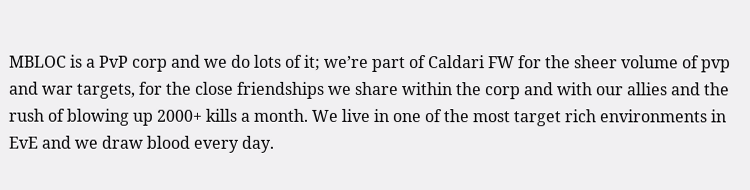MBLOC is a PvP corp and we do lots of it; we’re part of Caldari FW for the sheer volume of pvp and war targets, for the close friendships we share within the corp and with our allies and the rush of blowing up 2000+ kills a month. We live in one of the most target rich environments in EvE and we draw blood every day.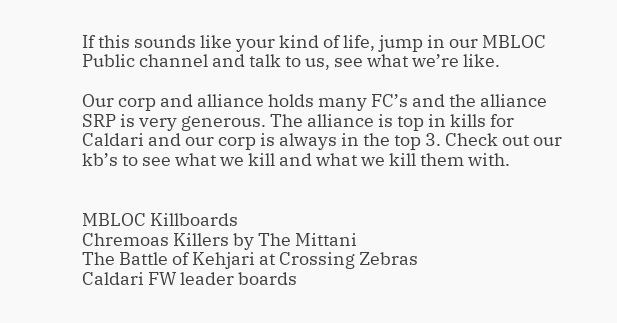If this sounds like your kind of life, jump in our MBLOC Public channel and talk to us, see what we’re like.

Our corp and alliance holds many FC’s and the alliance SRP is very generous. The alliance is top in kills for Caldari and our corp is always in the top 3. Check out our kb’s to see what we kill and what we kill them with.


MBLOC Killboards
Chremoas Killers by The Mittani
The Battle of Kehjari at Crossing Zebras
Caldari FW leader boards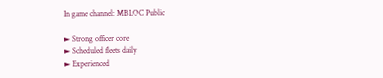In game channel: MBLOC Public

► Strong officer core
► Scheduled fleets daily
► Experienced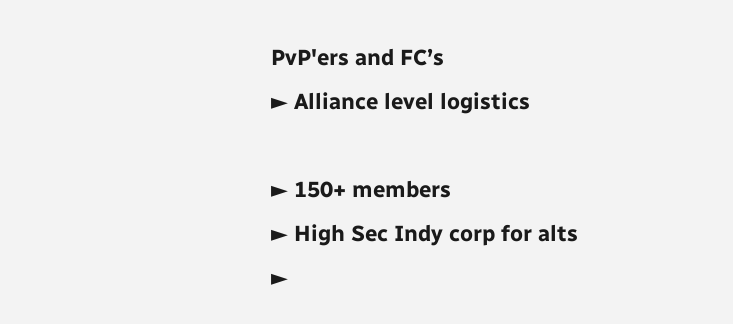PvP'ers and FC’s
► Alliance level logistics

► 150+ members
► High Sec Indy corp for alts
►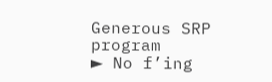Generous SRP program
► No f’ing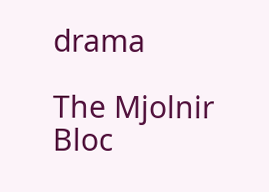drama

The Mjolnir Bloc